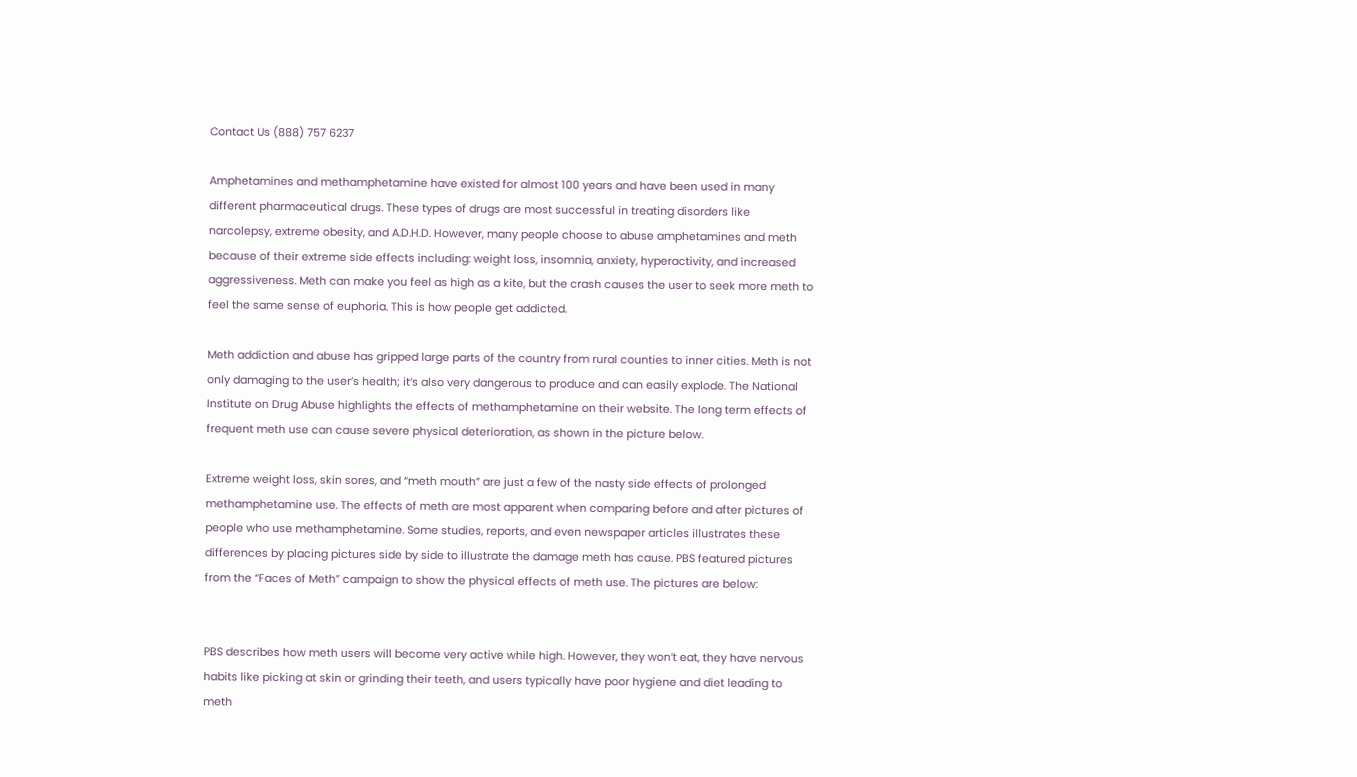Contact Us (888) 757 6237

Amphetamines and methamphetamine have existed for almost 100 years and have been used in many different pharmaceutical drugs. These types of drugs are most successful in treating disorders like narcolepsy, extreme obesity, and A.D.H.D. However, many people choose to abuse amphetamines and meth because of their extreme side effects including: weight loss, insomnia, anxiety, hyperactivity, and increased aggressiveness. Meth can make you feel as high as a kite, but the crash causes the user to seek more meth to feel the same sense of euphoria. This is how people get addicted.

Meth addiction and abuse has gripped large parts of the country from rural counties to inner cities. Meth is not only damaging to the user’s health; it’s also very dangerous to produce and can easily explode. The National Institute on Drug Abuse highlights the effects of methamphetamine on their website. The long term effects of frequent meth use can cause severe physical deterioration, as shown in the picture below.

Extreme weight loss, skin sores, and “meth mouth” are just a few of the nasty side effects of prolonged methamphetamine use. The effects of meth are most apparent when comparing before and after pictures of people who use methamphetamine. Some studies, reports, and even newspaper articles illustrates these differences by placing pictures side by side to illustrate the damage meth has cause. PBS featured pictures from the “Faces of Meth” campaign to show the physical effects of meth use. The pictures are below:


PBS describes how meth users will become very active while high. However, they won’t eat, they have nervous habits like picking at skin or grinding their teeth, and users typically have poor hygiene and diet leading to meth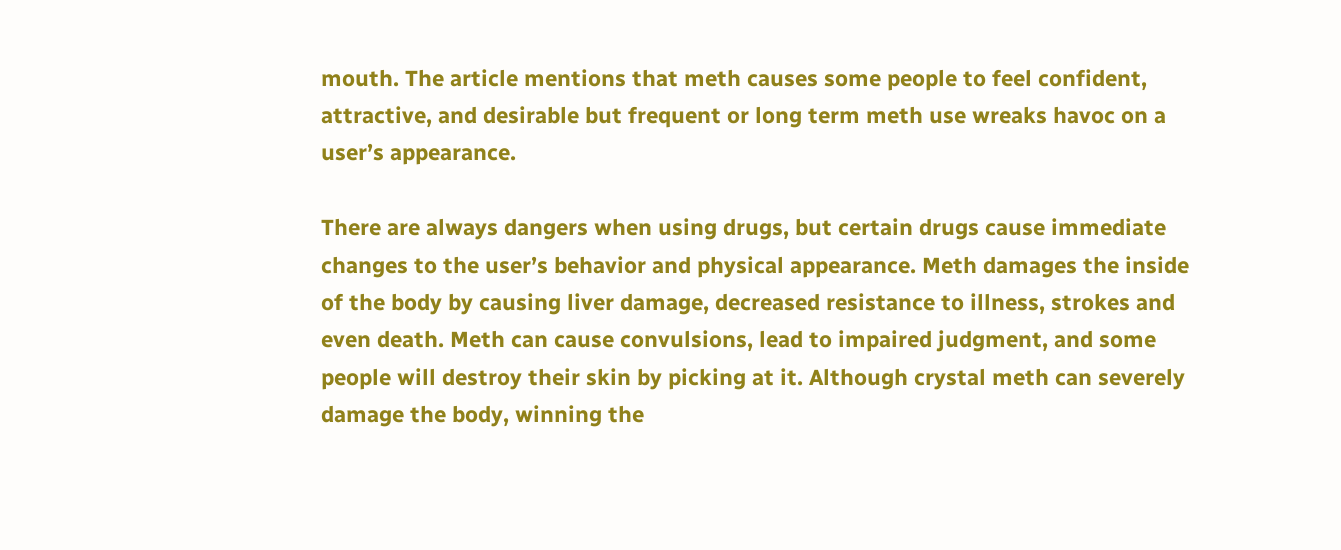mouth. The article mentions that meth causes some people to feel confident, attractive, and desirable but frequent or long term meth use wreaks havoc on a user’s appearance.

There are always dangers when using drugs, but certain drugs cause immediate changes to the user’s behavior and physical appearance. Meth damages the inside of the body by causing liver damage, decreased resistance to illness, strokes and even death. Meth can cause convulsions, lead to impaired judgment, and some people will destroy their skin by picking at it. Although crystal meth can severely damage the body, winning the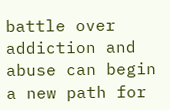battle over addiction and abuse can begin a new path for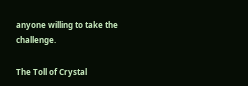anyone willing to take the challenge.

The Toll of Crystal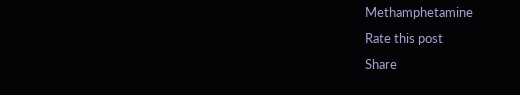Methamphetamine
Rate this post
Share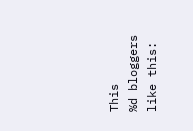This
%d bloggers like this: